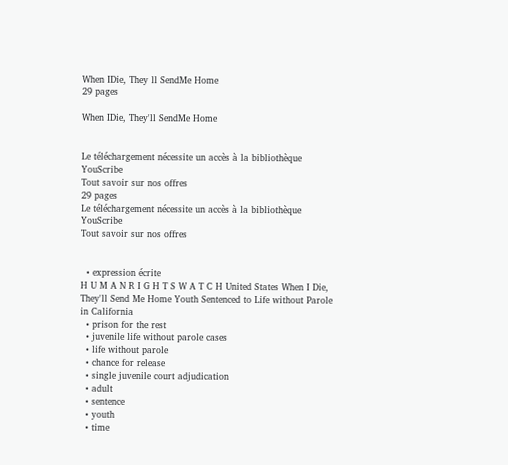When IDie, They ll SendMe Home
29 pages

When IDie, They'll SendMe Home


Le téléchargement nécessite un accès à la bibliothèque YouScribe
Tout savoir sur nos offres
29 pages
Le téléchargement nécessite un accès à la bibliothèque YouScribe
Tout savoir sur nos offres


  • expression écrite
H U M A N R I G H T S W A T C H United States When I Die, They'll Send Me Home Youth Sentenced to Life without Parole in California
  • prison for the rest
  • juvenile life without parole cases
  • life without parole
  • chance for release
  • single juvenile court adjudication
  • adult
  • sentence
  • youth
  • time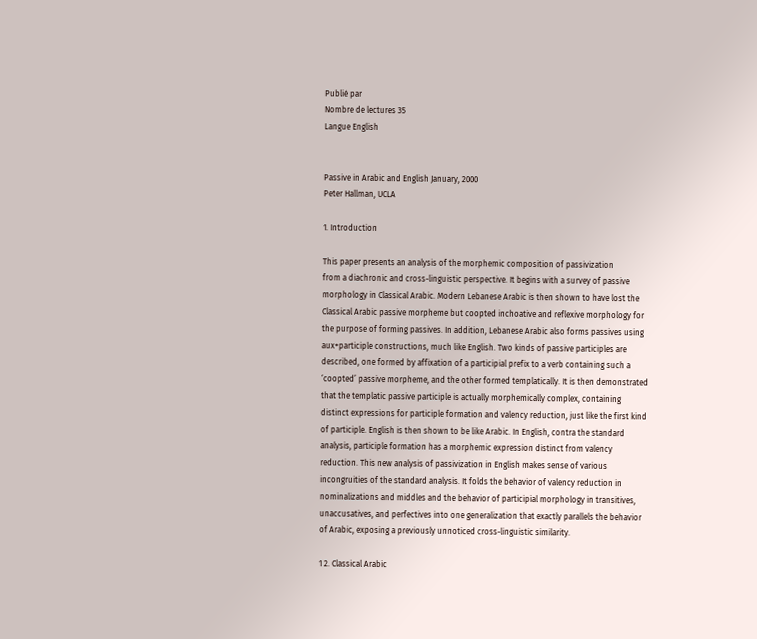Publié par
Nombre de lectures 35
Langue English


Passive in Arabic and English January, 2000
Peter Hallman, UCLA

1. Introduction

This paper presents an analysis of the morphemic composition of passivization
from a diachronic and cross-linguistic perspective. It begins with a survey of passive
morphology in Classical Arabic. Modern Lebanese Arabic is then shown to have lost the
Classical Arabic passive morpheme but coopted inchoative and reflexive morphology for
the purpose of forming passives. In addition, Lebanese Arabic also forms passives using
aux+participle constructions, much like English. Two kinds of passive participles are
described, one formed by affixation of a participial prefix to a verb containing such a
‘coopted’ passive morpheme, and the other formed templatically. It is then demonstrated
that the templatic passive participle is actually morphemically complex, containing
distinct expressions for participle formation and valency reduction, just like the first kind
of participle. English is then shown to be like Arabic. In English, contra the standard
analysis, participle formation has a morphemic expression distinct from valency
reduction. This new analysis of passivization in English makes sense of various
incongruities of the standard analysis. It folds the behavior of valency reduction in
nominalizations and middles and the behavior of participial morphology in transitives,
unaccusatives, and perfectives into one generalization that exactly parallels the behavior
of Arabic, exposing a previously unnoticed cross-linguistic similarity.

1 2. Classical Arabic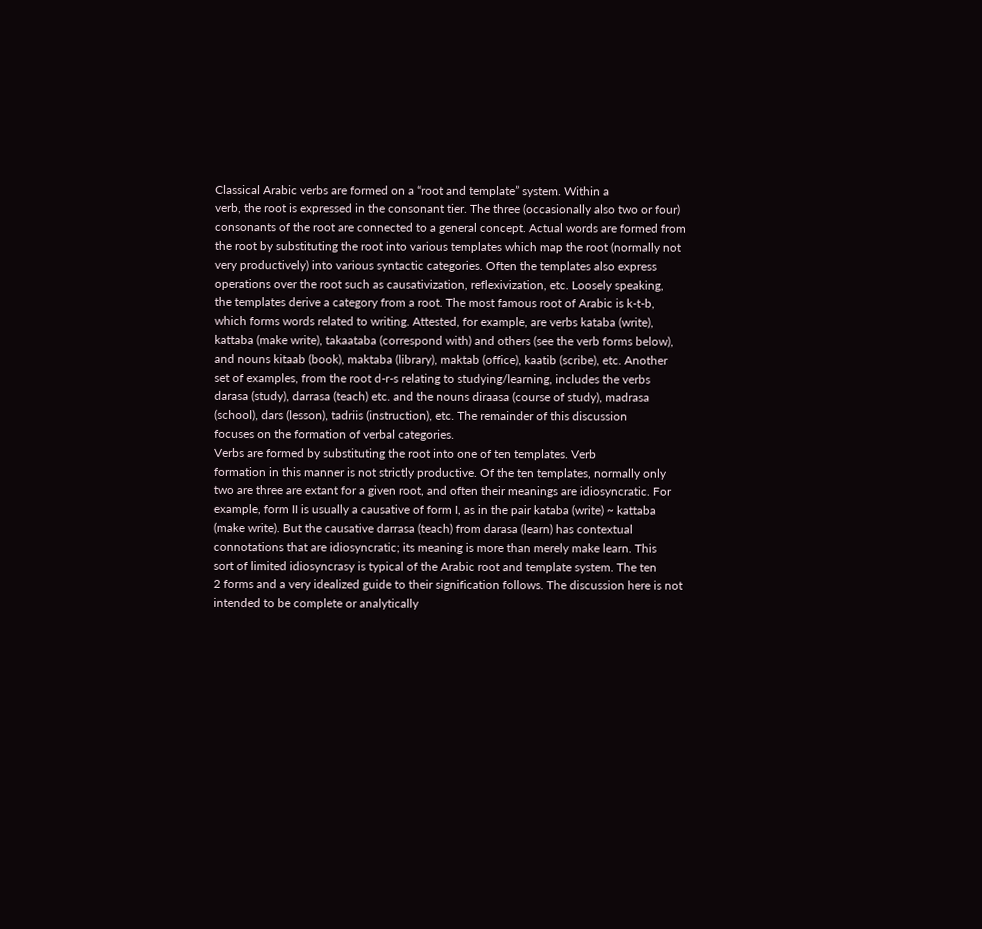Classical Arabic verbs are formed on a “root and template” system. Within a
verb, the root is expressed in the consonant tier. The three (occasionally also two or four)
consonants of the root are connected to a general concept. Actual words are formed from
the root by substituting the root into various templates which map the root (normally not
very productively) into various syntactic categories. Often the templates also express
operations over the root such as causativization, reflexivization, etc. Loosely speaking,
the templates derive a category from a root. The most famous root of Arabic is k-t-b,
which forms words related to writing. Attested, for example, are verbs kataba (write),
kattaba (make write), takaataba (correspond with) and others (see the verb forms below),
and nouns kitaab (book), maktaba (library), maktab (office), kaatib (scribe), etc. Another
set of examples, from the root d-r-s relating to studying/learning, includes the verbs
darasa (study), darrasa (teach) etc. and the nouns diraasa (course of study), madrasa
(school), dars (lesson), tadriis (instruction), etc. The remainder of this discussion
focuses on the formation of verbal categories.
Verbs are formed by substituting the root into one of ten templates. Verb
formation in this manner is not strictly productive. Of the ten templates, normally only
two are three are extant for a given root, and often their meanings are idiosyncratic. For
example, form II is usually a causative of form I, as in the pair kataba (write) ~ kattaba
(make write). But the causative darrasa (teach) from darasa (learn) has contextual
connotations that are idiosyncratic; its meaning is more than merely make learn. This
sort of limited idiosyncrasy is typical of the Arabic root and template system. The ten
2 forms and a very idealized guide to their signification follows. The discussion here is not
intended to be complete or analytically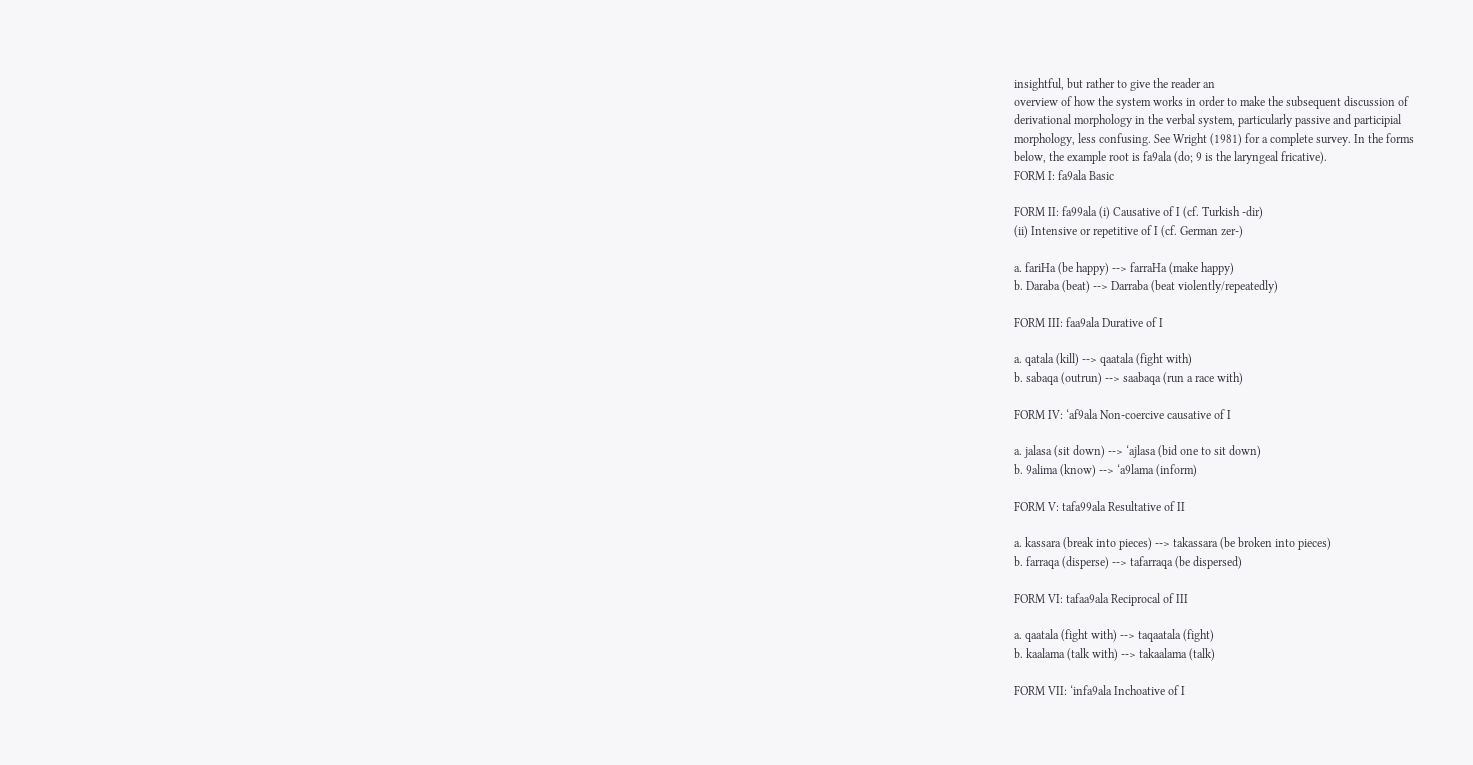insightful, but rather to give the reader an
overview of how the system works in order to make the subsequent discussion of
derivational morphology in the verbal system, particularly passive and participial
morphology, less confusing. See Wright (1981) for a complete survey. In the forms
below, the example root is fa9ala (do; 9 is the laryngeal fricative).
FORM I: fa9ala Basic

FORM II: fa99ala (i) Causative of I (cf. Turkish -dir)
(ii) Intensive or repetitive of I (cf. German zer-)

a. fariHa (be happy) --> farraHa (make happy)
b. Daraba (beat) --> Darraba (beat violently/repeatedly)

FORM III: faa9ala Durative of I

a. qatala (kill) --> qaatala (fight with)
b. sabaqa (outrun) --> saabaqa (run a race with)

FORM IV: ‘af9ala Non-coercive causative of I

a. jalasa (sit down) --> ‘ajlasa (bid one to sit down)
b. 9alima (know) --> ‘a9lama (inform)

FORM V: tafa99ala Resultative of II

a. kassara (break into pieces) --> takassara (be broken into pieces)
b. farraqa (disperse) --> tafarraqa (be dispersed)

FORM VI: tafaa9ala Reciprocal of III

a. qaatala (fight with) --> taqaatala (fight)
b. kaalama (talk with) --> takaalama (talk)

FORM VII: ‘infa9ala Inchoative of I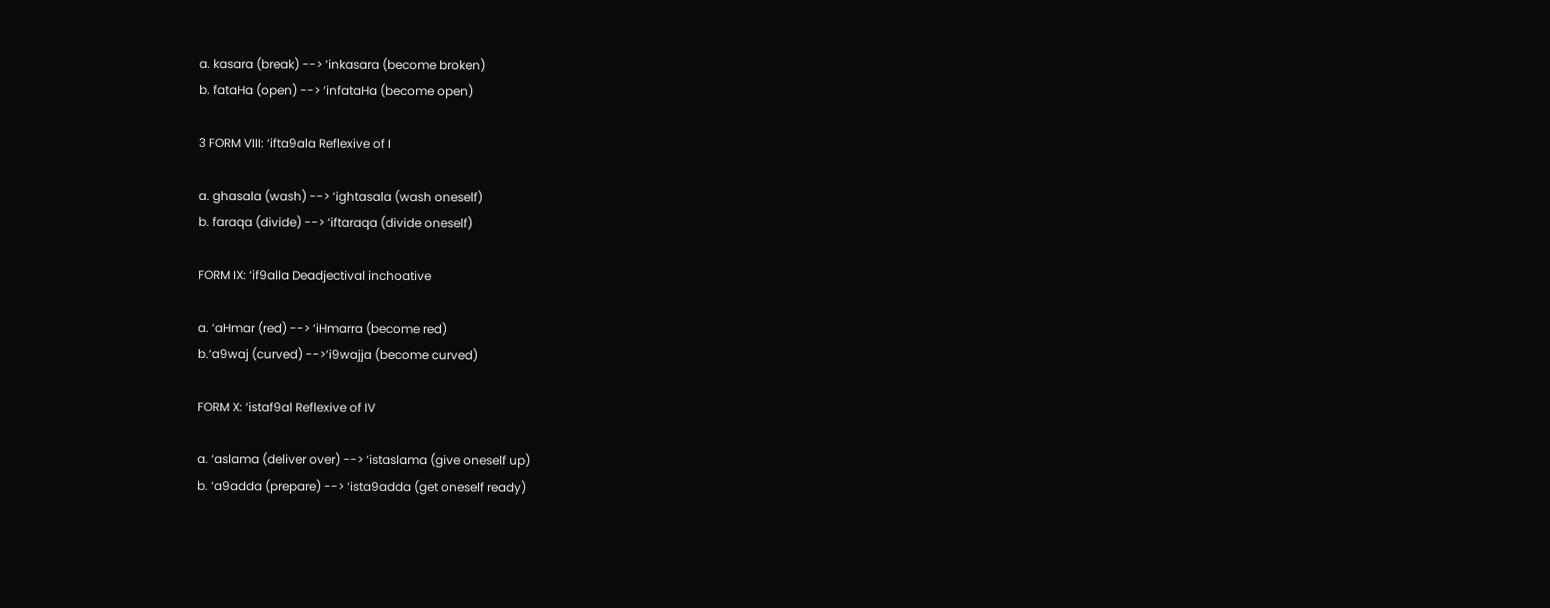a. kasara (break) --> ‘inkasara (become broken)
b. fataHa (open) --> ‘infataHa (become open)

3 FORM VIII: ‘ifta9ala Reflexive of I

a. ghasala (wash) --> ‘ightasala (wash oneself)
b. faraqa (divide) --> ‘iftaraqa (divide oneself)

FORM IX: ‘if9alla Deadjectival inchoative

a. ‘aHmar (red) --> ‘iHmarra (become red)
b.‘a9waj (curved) -->‘i9wajja (become curved)

FORM X: ‘istaf9al Reflexive of IV

a. ‘aslama (deliver over) --> ‘istaslama (give oneself up)
b. ‘a9adda (prepare) --> ‘ista9adda (get oneself ready)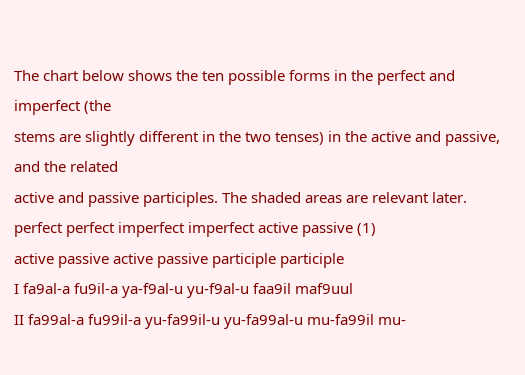The chart below shows the ten possible forms in the perfect and imperfect (the
stems are slightly different in the two tenses) in the active and passive, and the related
active and passive participles. The shaded areas are relevant later.
perfect perfect imperfect imperfect active passive (1)
active passive active passive participle participle
I fa9al-a fu9il-a ya-f9al-u yu-f9al-u faa9il maf9uul
II fa99al-a fu99il-a yu-fa99il-u yu-fa99al-u mu-fa99il mu-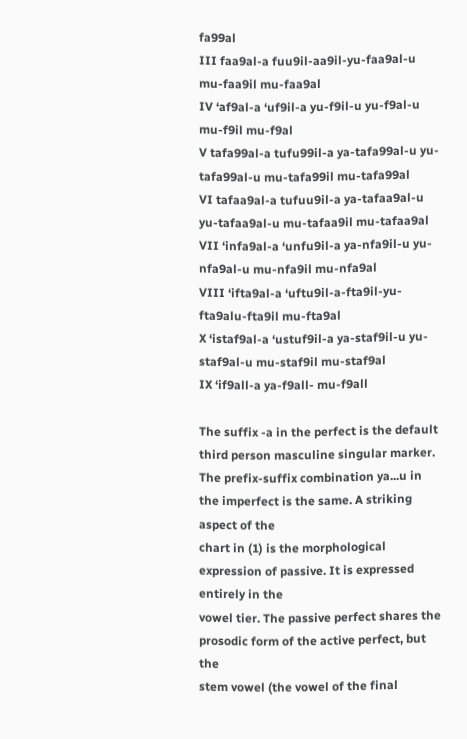fa99al
III faa9al-a fuu9il-aa9il-yu-faa9al-u mu-faa9il mu-faa9al
IV ‘af9al-a ‘uf9il-a yu-f9il-u yu-f9al-u mu-f9il mu-f9al
V tafa99al-a tufu99il-a ya-tafa99al-u yu-tafa99al-u mu-tafa99il mu-tafa99al
VI tafaa9al-a tufuu9il-a ya-tafaa9al-u yu-tafaa9al-u mu-tafaa9il mu-tafaa9al
VII ‘infa9al-a ‘unfu9il-a ya-nfa9il-u yu-nfa9al-u mu-nfa9il mu-nfa9al
VIII ‘ifta9al-a ‘uftu9il-a-fta9il-yu-fta9alu-fta9il mu-fta9al
X ‘istaf9al-a ‘ustuf9il-a ya-staf9il-u yu-staf9al-u mu-staf9il mu-staf9al
IX ‘if9all-a ya-f9all- mu-f9all

The suffix -a in the perfect is the default third person masculine singular marker.
The prefix-suffix combination ya...u in the imperfect is the same. A striking aspect of the
chart in (1) is the morphological expression of passive. It is expressed entirely in the
vowel tier. The passive perfect shares the prosodic form of the active perfect, but the
stem vowel (the vowel of the final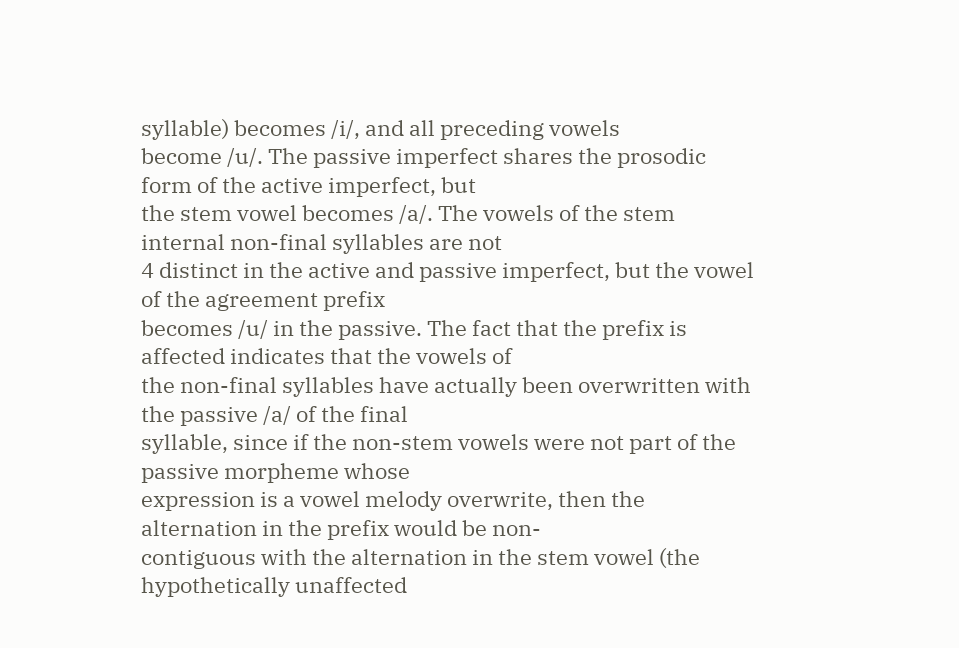syllable) becomes /i/, and all preceding vowels
become /u/. The passive imperfect shares the prosodic form of the active imperfect, but
the stem vowel becomes /a/. The vowels of the stem internal non-final syllables are not
4 distinct in the active and passive imperfect, but the vowel of the agreement prefix
becomes /u/ in the passive. The fact that the prefix is affected indicates that the vowels of
the non-final syllables have actually been overwritten with the passive /a/ of the final
syllable, since if the non-stem vowels were not part of the passive morpheme whose
expression is a vowel melody overwrite, then the alternation in the prefix would be non-
contiguous with the alternation in the stem vowel (the hypothetically unaffected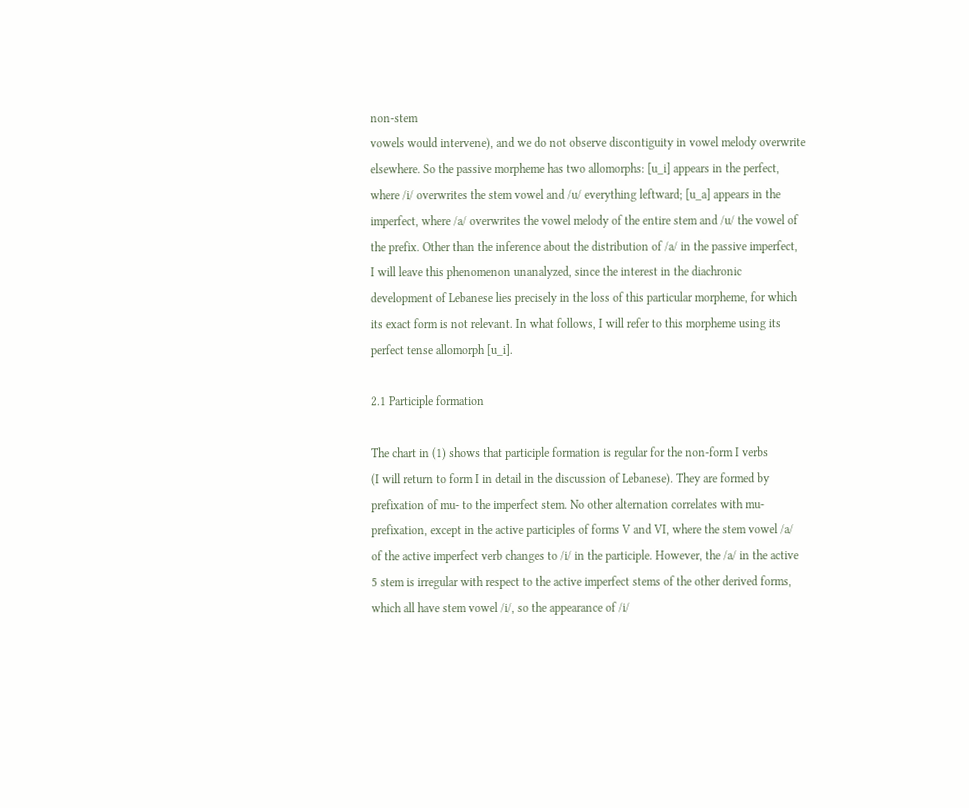non-stem
vowels would intervene), and we do not observe discontiguity in vowel melody overwrite
elsewhere. So the passive morpheme has two allomorphs: [u_i] appears in the perfect,
where /i/ overwrites the stem vowel and /u/ everything leftward; [u_a] appears in the
imperfect, where /a/ overwrites the vowel melody of the entire stem and /u/ the vowel of
the prefix. Other than the inference about the distribution of /a/ in the passive imperfect,
I will leave this phenomenon unanalyzed, since the interest in the diachronic
development of Lebanese lies precisely in the loss of this particular morpheme, for which
its exact form is not relevant. In what follows, I will refer to this morpheme using its
perfect tense allomorph [u_i].

2.1 Participle formation

The chart in (1) shows that participle formation is regular for the non-form I verbs
(I will return to form I in detail in the discussion of Lebanese). They are formed by
prefixation of mu- to the imperfect stem. No other alternation correlates with mu-
prefixation, except in the active participles of forms V and VI, where the stem vowel /a/
of the active imperfect verb changes to /i/ in the participle. However, the /a/ in the active
5 stem is irregular with respect to the active imperfect stems of the other derived forms,
which all have stem vowel /i/, so the appearance of /i/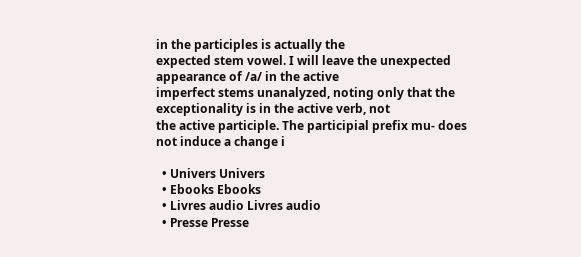in the participles is actually the
expected stem vowel. I will leave the unexpected appearance of /a/ in the active
imperfect stems unanalyzed, noting only that the exceptionality is in the active verb, not
the active participle. The participial prefix mu- does not induce a change i

  • Univers Univers
  • Ebooks Ebooks
  • Livres audio Livres audio
  • Presse Presse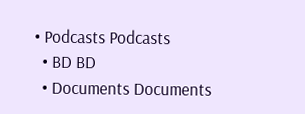• Podcasts Podcasts
  • BD BD
  • Documents Documents